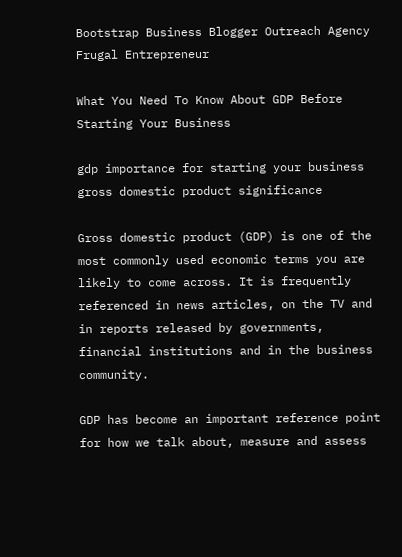Bootstrap Business Blogger Outreach Agency Frugal Entrepreneur

What You Need To Know About GDP Before Starting Your Business

gdp importance for starting your business gross domestic product significance

Gross domestic product (GDP) is one of the most commonly used economic terms you are likely to come across. It is frequently referenced in news articles, on the TV and in reports released by governments, financial institutions and in the business community.

GDP has become an important reference point for how we talk about, measure and assess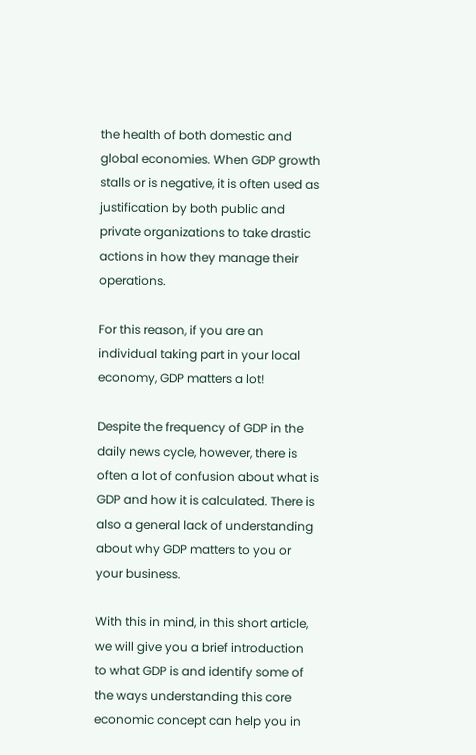the health of both domestic and global economies. When GDP growth stalls or is negative, it is often used as justification by both public and private organizations to take drastic actions in how they manage their operations.

For this reason, if you are an individual taking part in your local economy, GDP matters a lot!

Despite the frequency of GDP in the daily news cycle, however, there is often a lot of confusion about what is GDP and how it is calculated. There is also a general lack of understanding about why GDP matters to you or your business.

With this in mind, in this short article, we will give you a brief introduction to what GDP is and identify some of the ways understanding this core economic concept can help you in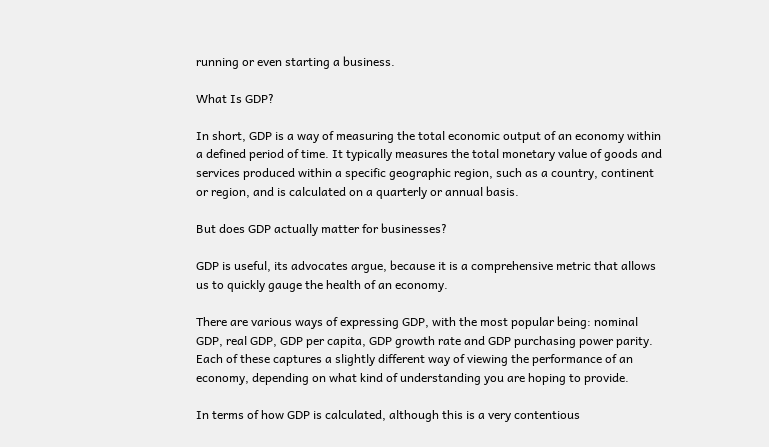running or even starting a business.

What Is GDP?

In short, GDP is a way of measuring the total economic output of an economy within a defined period of time. It typically measures the total monetary value of goods and services produced within a specific geographic region, such as a country, continent or region, and is calculated on a quarterly or annual basis.

But does GDP actually matter for businesses?

GDP is useful, its advocates argue, because it is a comprehensive metric that allows us to quickly gauge the health of an economy.

There are various ways of expressing GDP, with the most popular being: nominal GDP, real GDP, GDP per capita, GDP growth rate and GDP purchasing power parity. Each of these captures a slightly different way of viewing the performance of an economy, depending on what kind of understanding you are hoping to provide.

In terms of how GDP is calculated, although this is a very contentious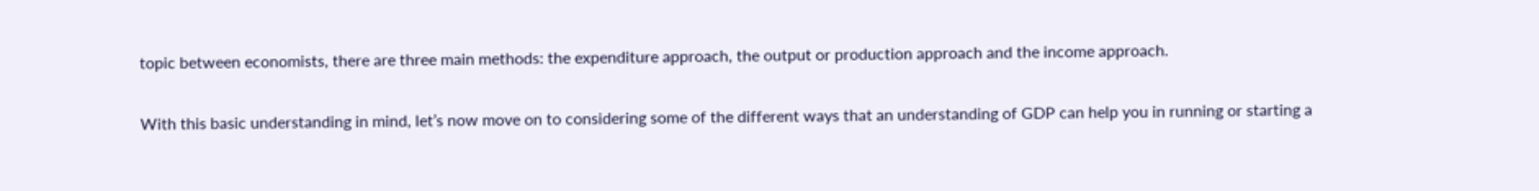topic between economists, there are three main methods: the expenditure approach, the output or production approach and the income approach.

With this basic understanding in mind, let’s now move on to considering some of the different ways that an understanding of GDP can help you in running or starting a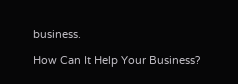business.

How Can It Help Your Business?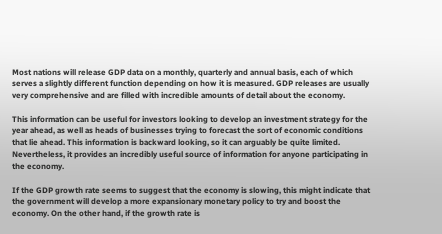Most nations will release GDP data on a monthly, quarterly and annual basis, each of which serves a slightly different function depending on how it is measured. GDP releases are usually very comprehensive and are filled with incredible amounts of detail about the economy.

This information can be useful for investors looking to develop an investment strategy for the year ahead, as well as heads of businesses trying to forecast the sort of economic conditions that lie ahead. This information is backward looking, so it can arguably be quite limited. Nevertheless, it provides an incredibly useful source of information for anyone participating in the economy.

If the GDP growth rate seems to suggest that the economy is slowing, this might indicate that the government will develop a more expansionary monetary policy to try and boost the economy. On the other hand, if the growth rate is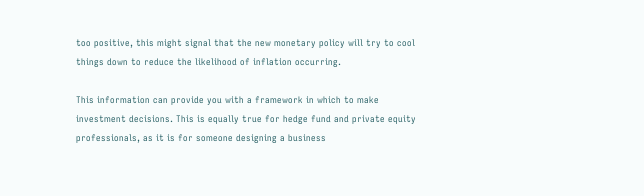too positive, this might signal that the new monetary policy will try to cool things down to reduce the likelihood of inflation occurring.

This information can provide you with a framework in which to make investment decisions. This is equally true for hedge fund and private equity professionals, as it is for someone designing a business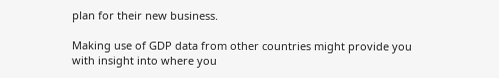plan for their new business.

Making use of GDP data from other countries might provide you with insight into where you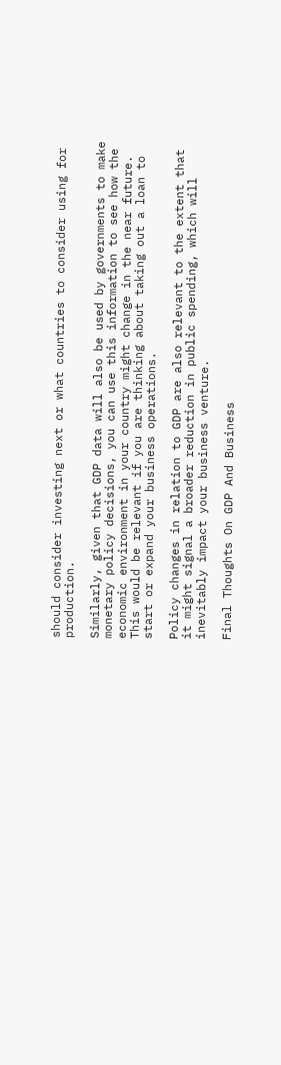should consider investing next or what countries to consider using for production.

Similarly, given that GDP data will also be used by governments to make monetary policy decisions, you can use this information to see how the economic environment in your country might change in the near future. This would be relevant if you are thinking about taking out a loan to start or expand your business operations.

Policy changes in relation to GDP are also relevant to the extent that it might signal a broader reduction in public spending, which will inevitably impact your business venture.

Final Thoughts On GDP And Business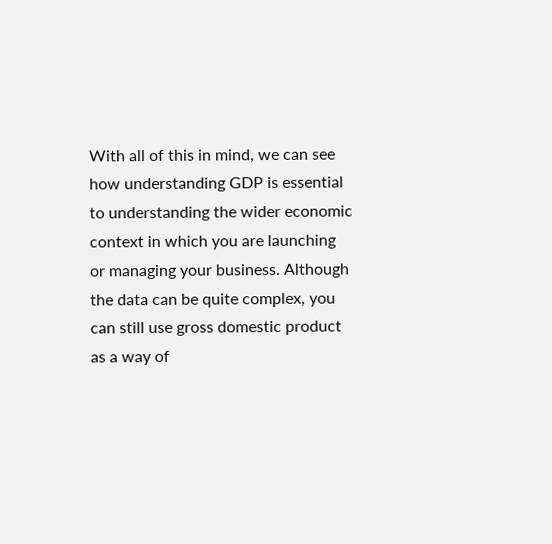With all of this in mind, we can see how understanding GDP is essential to understanding the wider economic context in which you are launching or managing your business. Although the data can be quite complex, you can still use gross domestic product as a way of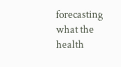forecasting what the health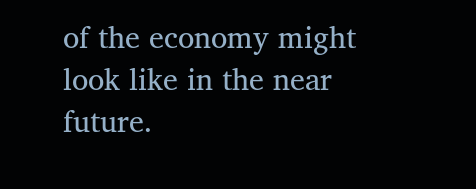of the economy might look like in the near future.